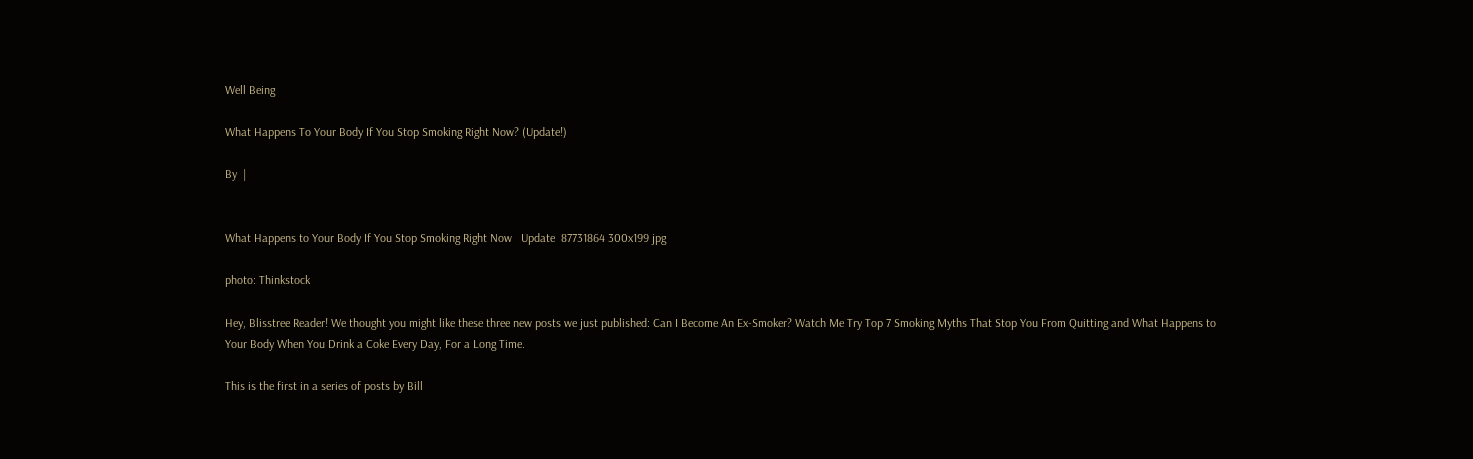Well Being

What Happens To Your Body If You Stop Smoking Right Now? (Update!)

By  |


What Happens to Your Body If You Stop Smoking Right Now   Update  87731864 300x199 jpg

photo: Thinkstock

Hey, Blisstree Reader! We thought you might like these three new posts we just published: Can I Become An Ex-Smoker? Watch Me Try Top 7 Smoking Myths That Stop You From Quitting and What Happens to Your Body When You Drink a Coke Every Day, For a Long Time.

This is the first in a series of posts by Bill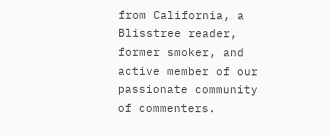from California, a Blisstree reader, former smoker, and active member of our passionate community of commenters.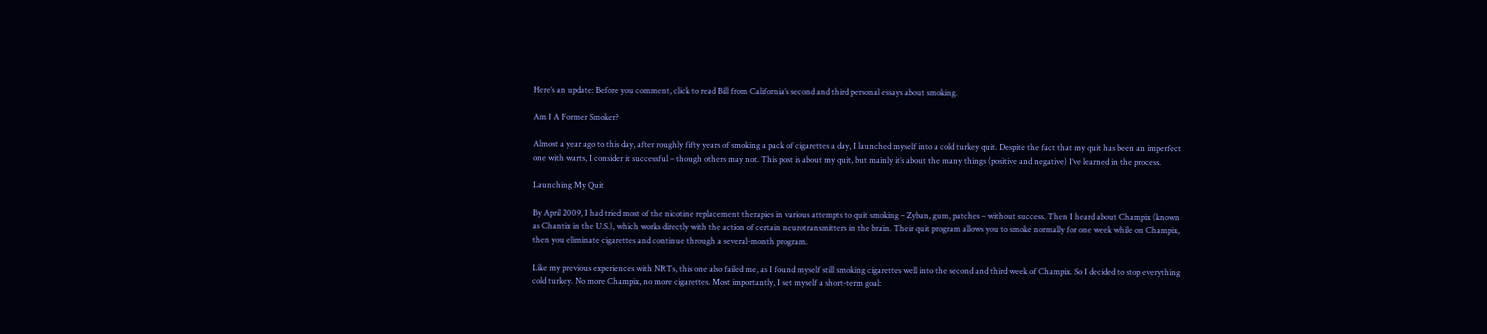Here’s an update: Before you comment, click to read Bill from California’s second and third personal essays about smoking.

Am I A Former Smoker?

Almost a year ago to this day, after roughly fifty years of smoking a pack of cigarettes a day, I launched myself into a cold turkey quit. Despite the fact that my quit has been an imperfect one with warts, I consider it successful – though others may not. This post is about my quit, but mainly it’s about the many things (positive and negative) I’ve learned in the process.

Launching My Quit

By April 2009, I had tried most of the nicotine replacement therapies in various attempts to quit smoking – Zyban, gum, patches – without success. Then I heard about Champix (known as Chantix in the U.S.), which works directly with the action of certain neurotransmitters in the brain. Their quit program allows you to smoke normally for one week while on Champix, then you eliminate cigarettes and continue through a several-month program.

Like my previous experiences with NRTs, this one also failed me, as I found myself still smoking cigarettes well into the second and third week of Champix. So I decided to stop everything cold turkey. No more Champix, no more cigarettes. Most importantly, I set myself a short-term goal: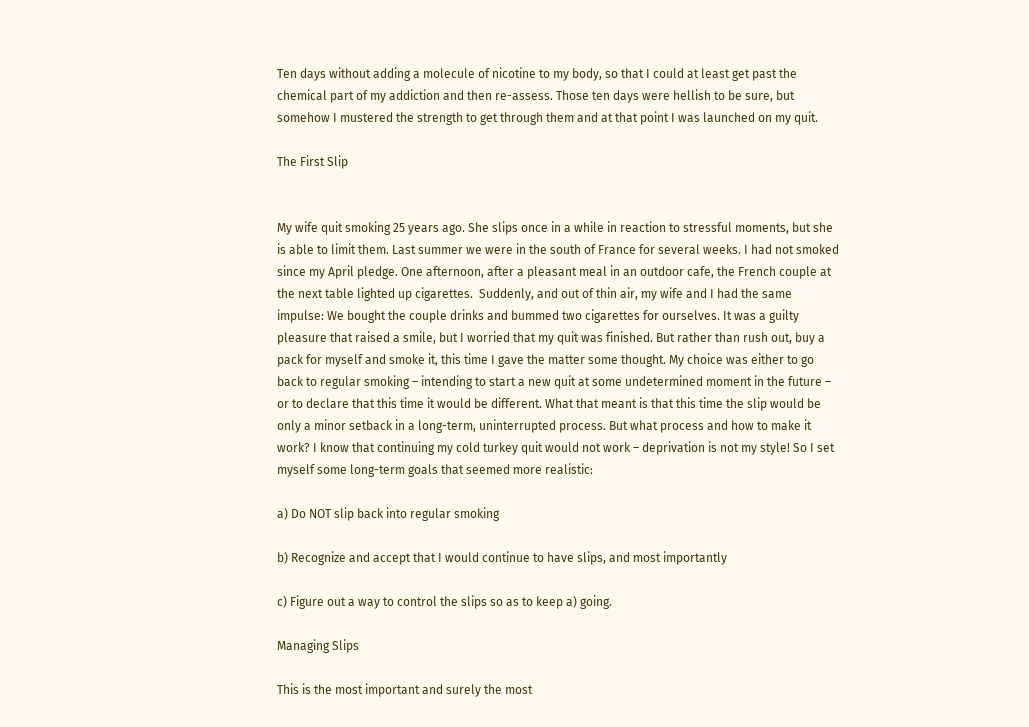Ten days without adding a molecule of nicotine to my body, so that I could at least get past the chemical part of my addiction and then re-assess. Those ten days were hellish to be sure, but somehow I mustered the strength to get through them and at that point I was launched on my quit.

The First Slip


My wife quit smoking 25 years ago. She slips once in a while in reaction to stressful moments, but she is able to limit them. Last summer we were in the south of France for several weeks. I had not smoked since my April pledge. One afternoon, after a pleasant meal in an outdoor cafe, the French couple at the next table lighted up cigarettes.  Suddenly, and out of thin air, my wife and I had the same impulse: We bought the couple drinks and bummed two cigarettes for ourselves. It was a guilty pleasure that raised a smile, but I worried that my quit was finished. But rather than rush out, buy a pack for myself and smoke it, this time I gave the matter some thought. My choice was either to go back to regular smoking – intending to start a new quit at some undetermined moment in the future – or to declare that this time it would be different. What that meant is that this time the slip would be only a minor setback in a long-term, uninterrupted process. But what process and how to make it work? I know that continuing my cold turkey quit would not work – deprivation is not my style! So I set myself some long-term goals that seemed more realistic:

a) Do NOT slip back into regular smoking

b) Recognize and accept that I would continue to have slips, and most importantly

c) Figure out a way to control the slips so as to keep a) going.

Managing Slips

This is the most important and surely the most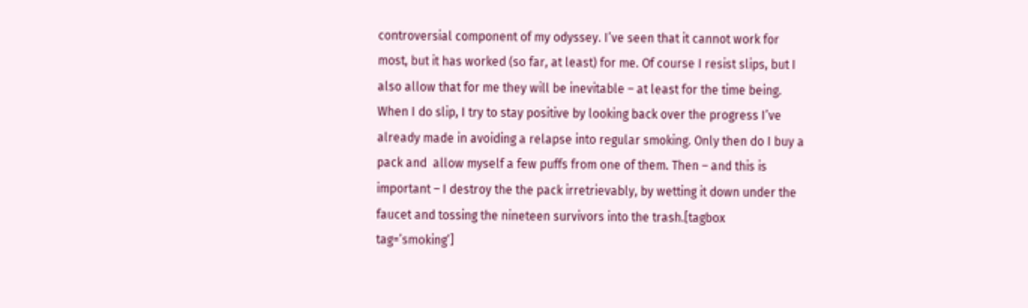controversial component of my odyssey. I’ve seen that it cannot work for most, but it has worked (so far, at least) for me. Of course I resist slips, but I also allow that for me they will be inevitable – at least for the time being. When I do slip, I try to stay positive by looking back over the progress I’ve already made in avoiding a relapse into regular smoking. Only then do I buy a pack and  allow myself a few puffs from one of them. Then – and this is important – I destroy the the pack irretrievably, by wetting it down under the faucet and tossing the nineteen survivors into the trash.[tagbox tag=’smoking’]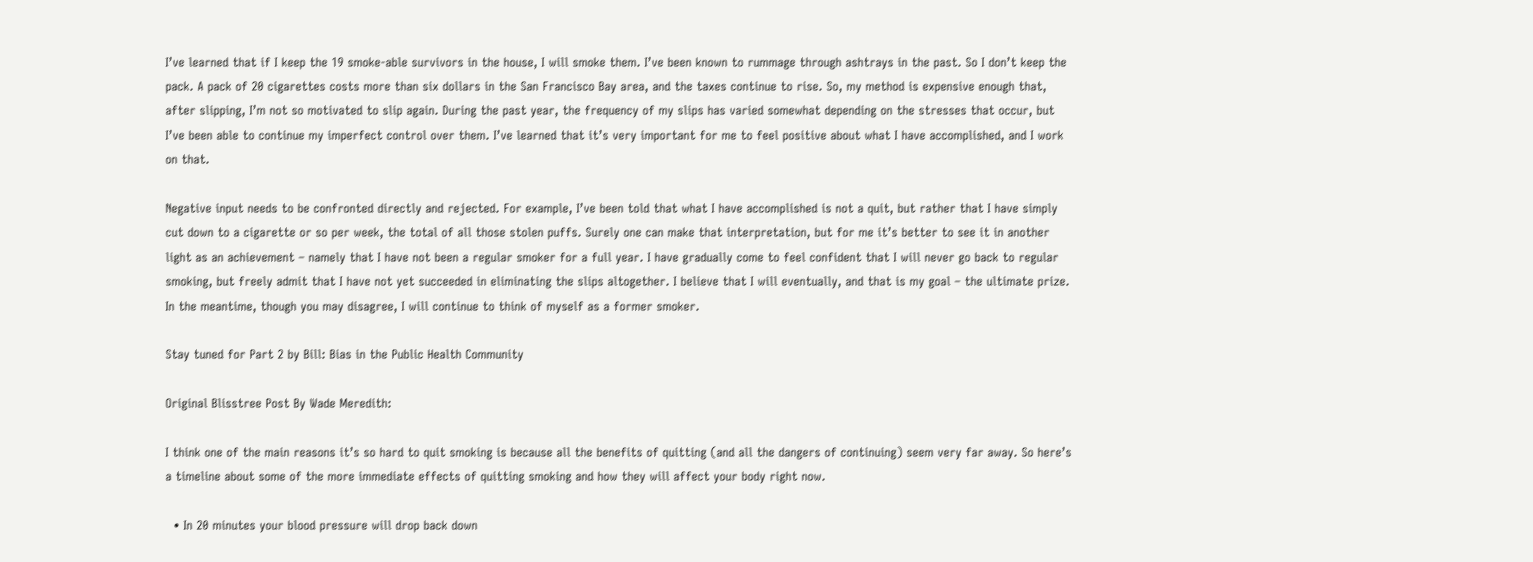I’ve learned that if I keep the 19 smoke-able survivors in the house, I will smoke them. I’ve been known to rummage through ashtrays in the past. So I don’t keep the pack. A pack of 20 cigarettes costs more than six dollars in the San Francisco Bay area, and the taxes continue to rise. So, my method is expensive enough that, after slipping, I’m not so motivated to slip again. During the past year, the frequency of my slips has varied somewhat depending on the stresses that occur, but I’ve been able to continue my imperfect control over them. I’ve learned that it’s very important for me to feel positive about what I have accomplished, and I work on that.

Negative input needs to be confronted directly and rejected. For example, I’ve been told that what I have accomplished is not a quit, but rather that I have simply cut down to a cigarette or so per week, the total of all those stolen puffs. Surely one can make that interpretation, but for me it’s better to see it in another light as an achievement – namely that I have not been a regular smoker for a full year. I have gradually come to feel confident that I will never go back to regular smoking, but freely admit that I have not yet succeeded in eliminating the slips altogether. I believe that I will eventually, and that is my goal – the ultimate prize. In the meantime, though you may disagree, I will continue to think of myself as a former smoker.

Stay tuned for Part 2 by Bill: Bias in the Public Health Community

Original Blisstree Post By Wade Meredith:

I think one of the main reasons it’s so hard to quit smoking is because all the benefits of quitting (and all the dangers of continuing) seem very far away. So here’s a timeline about some of the more immediate effects of quitting smoking and how they will affect your body right now.

  • In 20 minutes your blood pressure will drop back down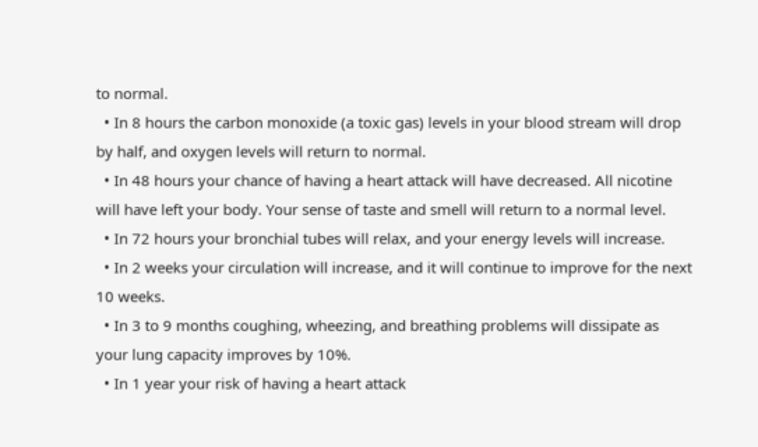to normal.
  • In 8 hours the carbon monoxide (a toxic gas) levels in your blood stream will drop by half, and oxygen levels will return to normal.
  • In 48 hours your chance of having a heart attack will have decreased. All nicotine will have left your body. Your sense of taste and smell will return to a normal level.
  • In 72 hours your bronchial tubes will relax, and your energy levels will increase.
  • In 2 weeks your circulation will increase, and it will continue to improve for the next 10 weeks.
  • In 3 to 9 months coughing, wheezing, and breathing problems will dissipate as your lung capacity improves by 10%.
  • In 1 year your risk of having a heart attack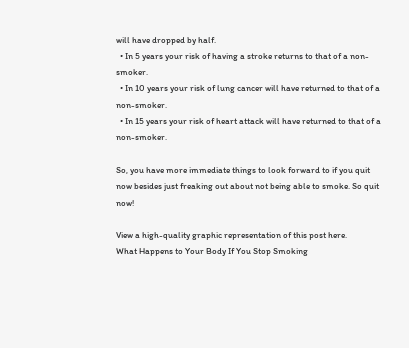will have dropped by half.
  • In 5 years your risk of having a stroke returns to that of a non-smoker.
  • In 10 years your risk of lung cancer will have returned to that of a non-smoker.
  • In 15 years your risk of heart attack will have returned to that of a non-smoker.

So, you have more immediate things to look forward to if you quit now besides just freaking out about not being able to smoke. So quit now!

View a high-quality graphic representation of this post here.
What Happens to Your Body If You Stop Smoking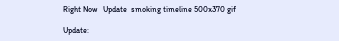Right Now   Update  smoking timeline 500x370 gif

Update: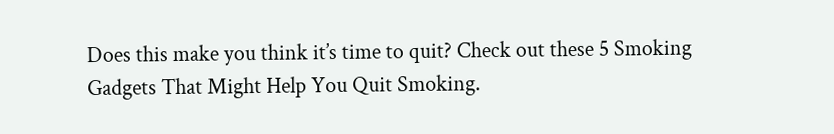Does this make you think it’s time to quit? Check out these 5 Smoking Gadgets That Might Help You Quit Smoking.